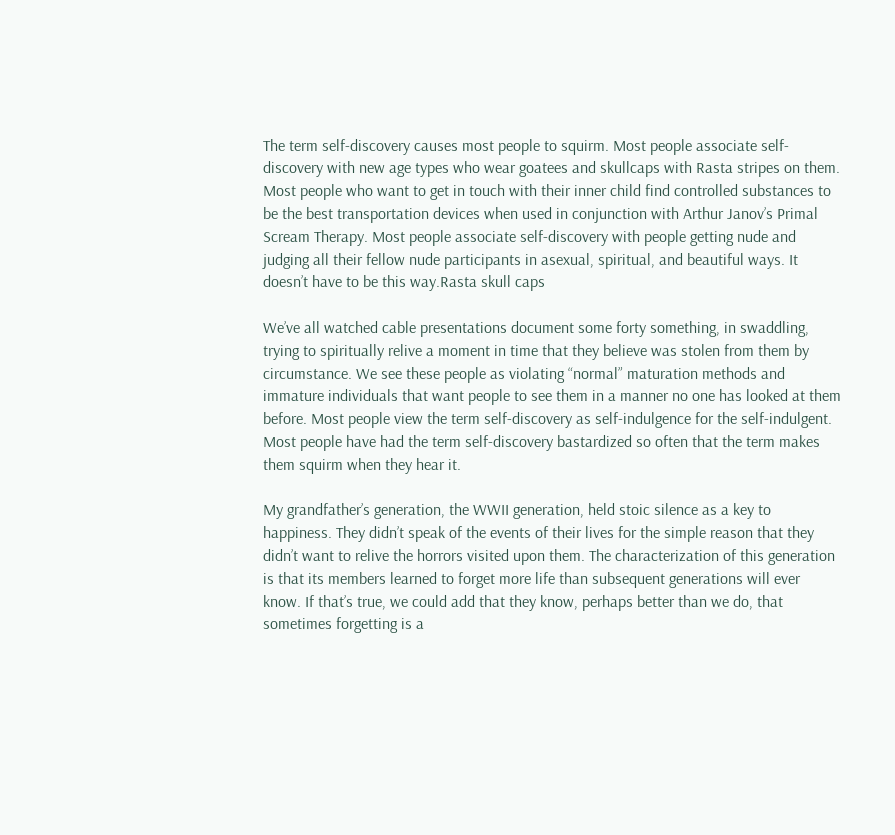The term self-discovery causes most people to squirm. Most people associate self-discovery with new age types who wear goatees and skullcaps with Rasta stripes on them. Most people who want to get in touch with their inner child find controlled substances to be the best transportation devices when used in conjunction with Arthur Janov’s Primal Scream Therapy. Most people associate self-discovery with people getting nude and judging all their fellow nude participants in asexual, spiritual, and beautiful ways. It doesn’t have to be this way.Rasta skull caps

We’ve all watched cable presentations document some forty something, in swaddling, trying to spiritually relive a moment in time that they believe was stolen from them by circumstance. We see these people as violating “normal” maturation methods and immature individuals that want people to see them in a manner no one has looked at them before. Most people view the term self-discovery as self-indulgence for the self-indulgent. Most people have had the term self-discovery bastardized so often that the term makes them squirm when they hear it.

My grandfather’s generation, the WWII generation, held stoic silence as a key to happiness. They didn’t speak of the events of their lives for the simple reason that they didn’t want to relive the horrors visited upon them. The characterization of this generation is that its members learned to forget more life than subsequent generations will ever know. If that’s true, we could add that they know, perhaps better than we do, that sometimes forgetting is a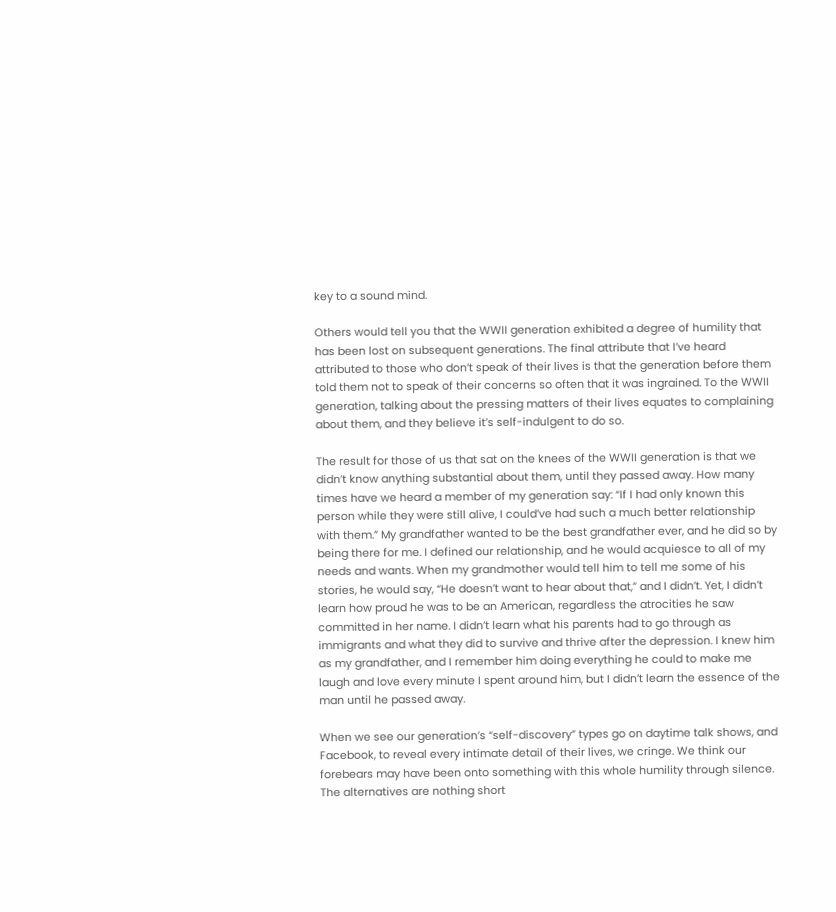key to a sound mind.

Others would tell you that the WWII generation exhibited a degree of humility that has been lost on subsequent generations. The final attribute that I’ve heard attributed to those who don’t speak of their lives is that the generation before them told them not to speak of their concerns so often that it was ingrained. To the WWII generation, talking about the pressing matters of their lives equates to complaining about them, and they believe it’s self-indulgent to do so.

The result for those of us that sat on the knees of the WWII generation is that we didn’t know anything substantial about them, until they passed away. How many times have we heard a member of my generation say: “If I had only known this person while they were still alive, I could’ve had such a much better relationship with them.” My grandfather wanted to be the best grandfather ever, and he did so by being there for me. I defined our relationship, and he would acquiesce to all of my needs and wants. When my grandmother would tell him to tell me some of his stories, he would say, “He doesn’t want to hear about that,” and I didn’t. Yet, I didn’t learn how proud he was to be an American, regardless the atrocities he saw committed in her name. I didn’t learn what his parents had to go through as immigrants and what they did to survive and thrive after the depression. I knew him as my grandfather, and I remember him doing everything he could to make me laugh and love every minute I spent around him, but I didn’t learn the essence of the man until he passed away.

When we see our generation’s “self-discovery” types go on daytime talk shows, and Facebook, to reveal every intimate detail of their lives, we cringe. We think our forebears may have been onto something with this whole humility through silence. The alternatives are nothing short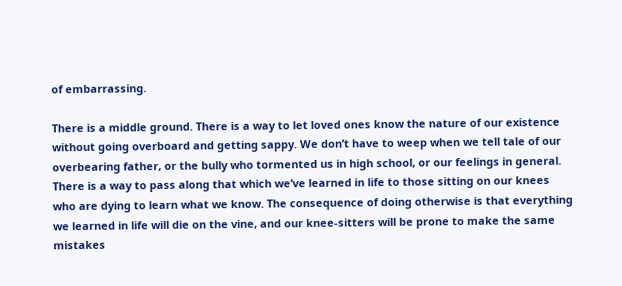of embarrassing.

There is a middle ground. There is a way to let loved ones know the nature of our existence without going overboard and getting sappy. We don’t have to weep when we tell tale of our overbearing father, or the bully who tormented us in high school, or our feelings in general. There is a way to pass along that which we’ve learned in life to those sitting on our knees who are dying to learn what we know. The consequence of doing otherwise is that everything we learned in life will die on the vine, and our knee-sitters will be prone to make the same mistakes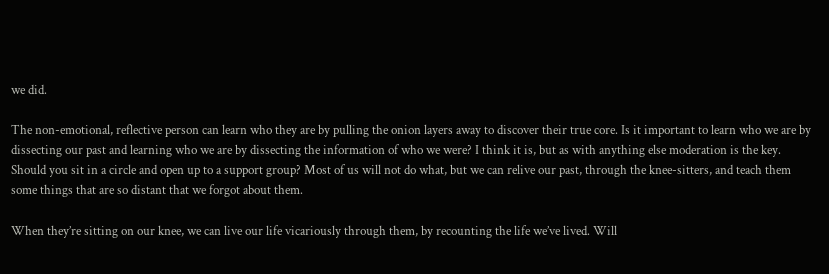we did.

The non-emotional, reflective person can learn who they are by pulling the onion layers away to discover their true core. Is it important to learn who we are by dissecting our past and learning who we are by dissecting the information of who we were? I think it is, but as with anything else moderation is the key. Should you sit in a circle and open up to a support group? Most of us will not do what, but we can relive our past, through the knee-sitters, and teach them some things that are so distant that we forgot about them.

When they’re sitting on our knee, we can live our life vicariously through them, by recounting the life we’ve lived. Will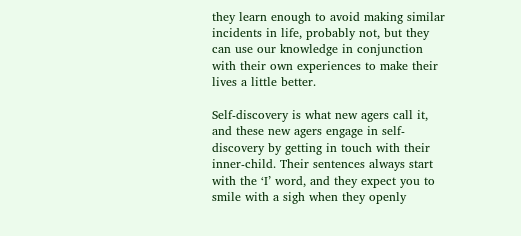they learn enough to avoid making similar incidents in life, probably not, but they can use our knowledge in conjunction with their own experiences to make their lives a little better.

Self-discovery is what new agers call it, and these new agers engage in self-discovery by getting in touch with their inner-child. Their sentences always start with the ‘I’ word, and they expect you to smile with a sigh when they openly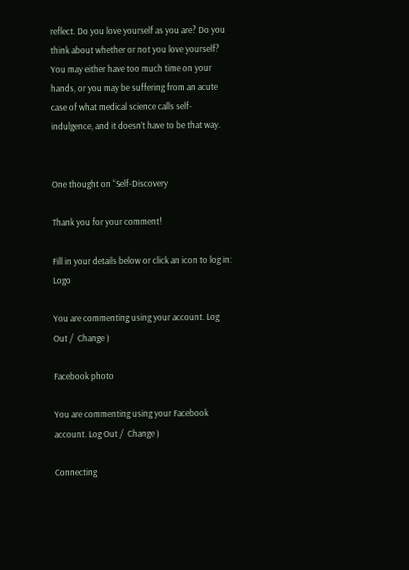reflect. Do you love yourself as you are? Do you think about whether or not you love yourself? You may either have too much time on your hands, or you may be suffering from an acute case of what medical science calls self-indulgence, and it doesn’t have to be that way.


One thought on “Self-Discovery

Thank you for your comment!

Fill in your details below or click an icon to log in: Logo

You are commenting using your account. Log Out /  Change )

Facebook photo

You are commenting using your Facebook account. Log Out /  Change )

Connecting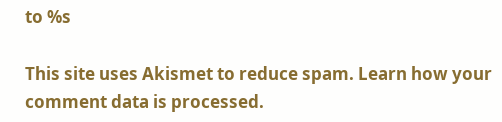to %s

This site uses Akismet to reduce spam. Learn how your comment data is processed.